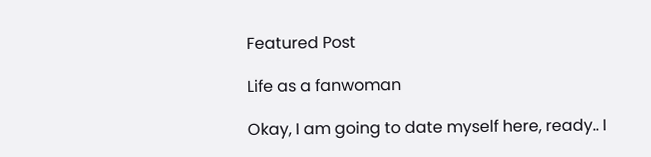Featured Post

Life as a fanwoman

Okay, I am going to date myself here, ready.. I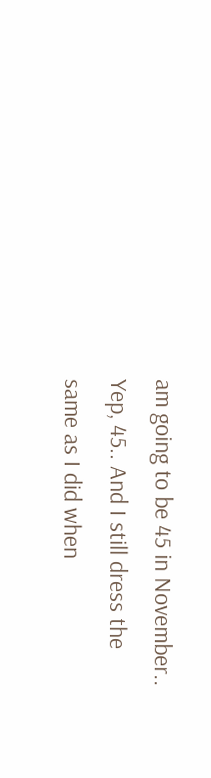am going to be 45 in November.. Yep, 45.. And I still dress the same as I did when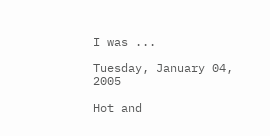I was ...

Tuesday, January 04, 2005

Hot and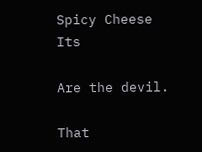Spicy Cheese Its

Are the devil.

That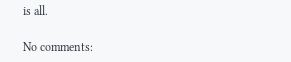is all.

No comments: